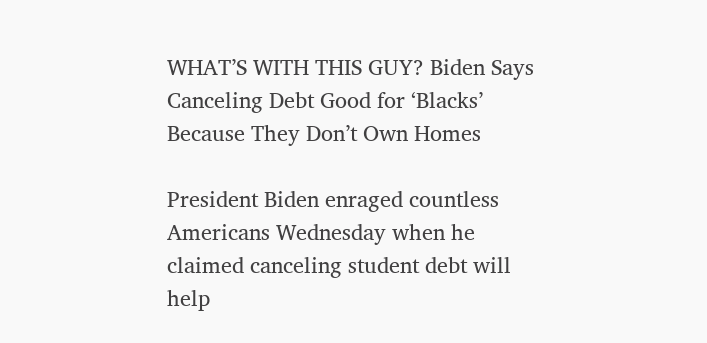WHAT’S WITH THIS GUY? Biden Says Canceling Debt Good for ‘Blacks’ Because They Don’t Own Homes

President Biden enraged countless Americans Wednesday when he claimed canceling student debt will help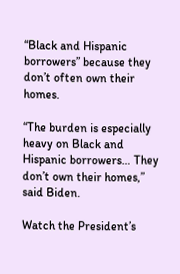“Black and Hispanic borrowers” because they don’t often own their homes.

“The burden is especially heavy on Black and Hispanic borrowers… They don’t own their homes,” said Biden.

Watch the President’s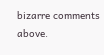bizarre comments above.